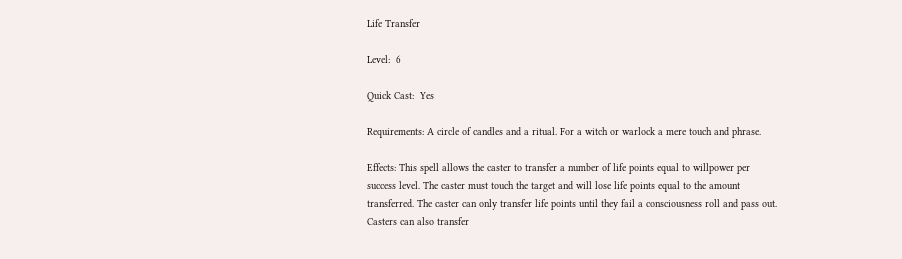Life Transfer

Level:  6

Quick Cast:  Yes

Requirements: A circle of candles and a ritual. For a witch or warlock a mere touch and phrase.

Effects: This spell allows the caster to transfer a number of life points equal to willpower per success level. The caster must touch the target and will lose life points equal to the amount transferred. The caster can only transfer life points until they fail a consciousness roll and pass out. Casters can also transfer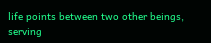life points between two other beings, serving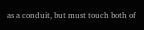as a conduit, but must touch both of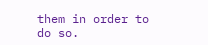them in order to do so.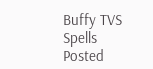Buffy TVS Spells
Posted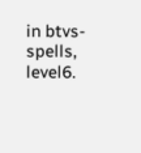in btvs-spells, level6.